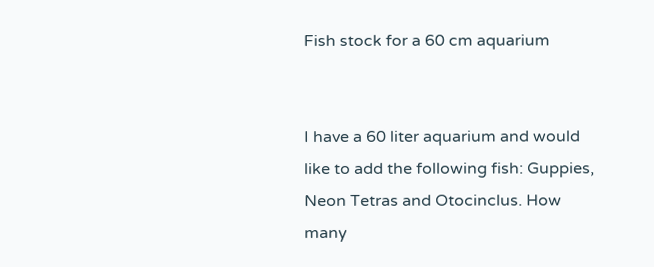Fish stock for a 60 cm aquarium


I have a 60 liter aquarium and would like to add the following fish: Guppies, Neon Tetras and Otocinclus. How many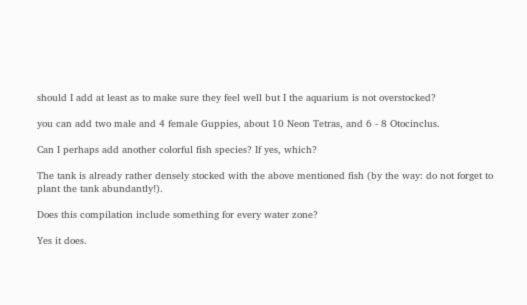should I add at least as to make sure they feel well but I the aquarium is not overstocked?

you can add two male and 4 female Guppies, about 10 Neon Tetras, and 6 - 8 Otocinclus.

Can I perhaps add another colorful fish species? If yes, which?

The tank is already rather densely stocked with the above mentioned fish (by the way: do not forget to plant the tank abundantly!).

Does this compilation include something for every water zone?

Yes it does.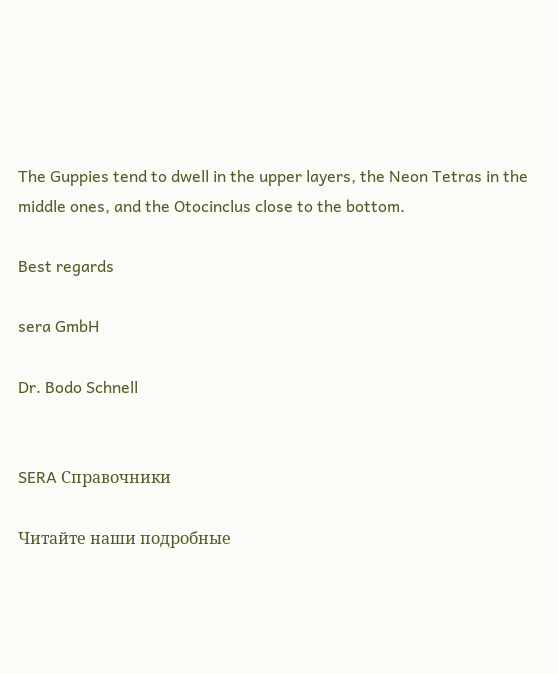The Guppies tend to dwell in the upper layers, the Neon Tetras in the middle ones, and the Otocinclus close to the bottom.

Best regards

sera GmbH

Dr. Bodo Schnell


SERA Справочники

Читайте наши подробные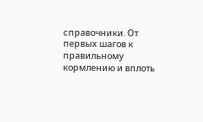справочники. От первых шагов к правильному кормлению и вплоть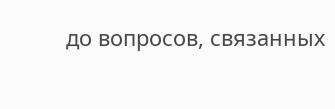до вопросов, связанных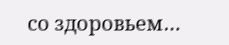со здоровьем…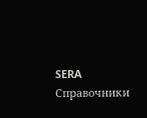SERA Справочники